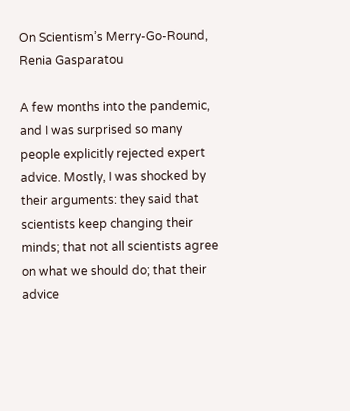On Scientism’s Merry-Go-Round, Renia Gasparatou

A few months into the pandemic, and I was surprised so many people explicitly rejected expert advice. Mostly, I was shocked by their arguments: they said that scientists keep changing their minds; that not all scientists agree on what we should do; that their advice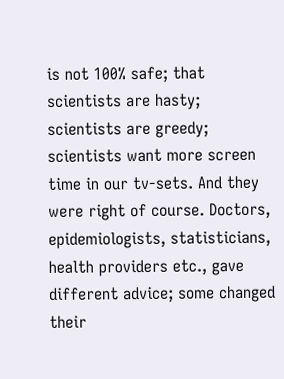is not 100% safe; that scientists are hasty; scientists are greedy; scientists want more screen time in our tv-sets. And they were right of course. Doctors, epidemiologists, statisticians, health providers etc., gave different advice; some changed their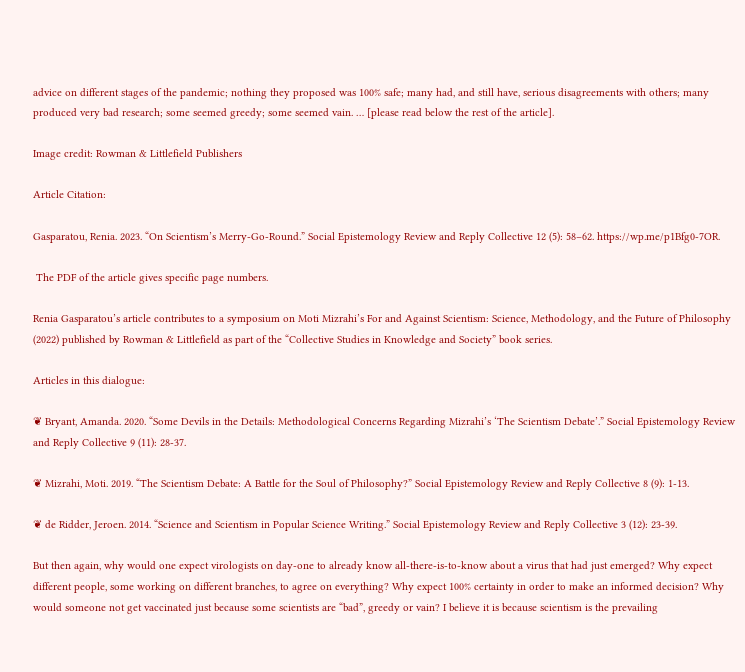advice on different stages of the pandemic; nothing they proposed was 100% safe; many had, and still have, serious disagreements with others; many produced very bad research; some seemed greedy; some seemed vain. … [please read below the rest of the article].

Image credit: Rowman & Littlefield Publishers

Article Citation:

Gasparatou, Renia. 2023. “On Scientism’s Merry-Go-Round.” Social Epistemology Review and Reply Collective 12 (5): 58–62. https://wp.me/p1Bfg0-7OR.

 The PDF of the article gives specific page numbers.

Renia Gasparatou’s article contributes to a symposium on Moti Mizrahi’s For and Against Scientism: Science, Methodology, and the Future of Philosophy (2022) published by Rowman & Littlefield as part of the “Collective Studies in Knowledge and Society” book series.

Articles in this dialogue:

❦ Bryant, Amanda. 2020. “Some Devils in the Details: Methodological Concerns Regarding Mizrahi’s ‘The Scientism Debate’.” Social Epistemology Review and Reply Collective 9 (11): 28-37.

❦ Mizrahi, Moti. 2019. “The Scientism Debate: A Battle for the Soul of Philosophy?” Social Epistemology Review and Reply Collective 8 (9): 1-13.

❦ de Ridder, Jeroen. 2014. “Science and Scientism in Popular Science Writing.” Social Epistemology Review and Reply Collective 3 (12): 23-39.

But then again, why would one expect virologists on day-one to already know all-there-is-to-know about a virus that had just emerged? Why expect different people, some working on different branches, to agree on everything? Why expect 100% certainty in order to make an informed decision? Why would someone not get vaccinated just because some scientists are “bad”, greedy or vain? I believe it is because scientism is the prevailing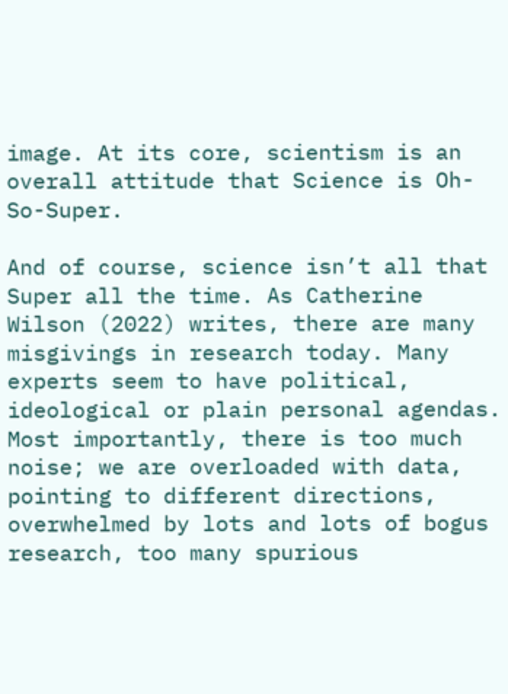image. At its core, scientism is an overall attitude that Science is Oh-So-Super.

And of course, science isn’t all that Super all the time. As Catherine Wilson (2022) writes, there are many misgivings in research today. Many experts seem to have political, ideological or plain personal agendas. Most importantly, there is too much noise; we are overloaded with data, pointing to different directions, overwhelmed by lots and lots of bogus research, too many spurious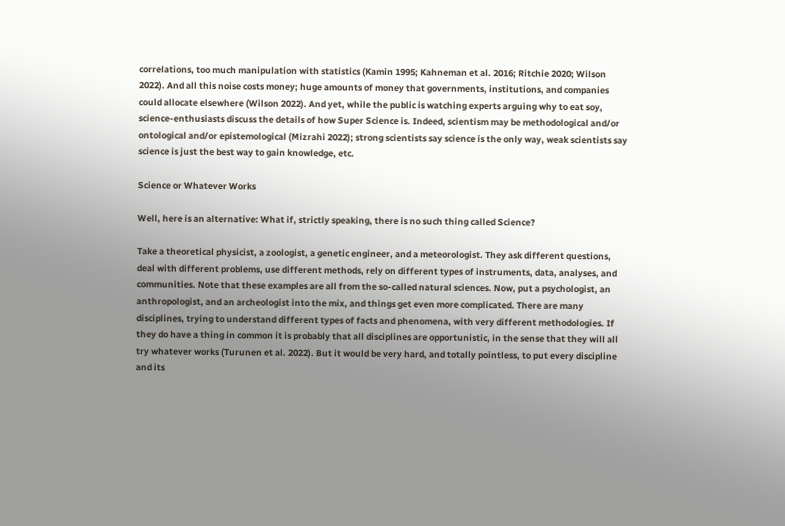correlations, too much manipulation with statistics (Kamin 1995; Kahneman et al. 2016; Ritchie 2020; Wilson 2022). And all this noise costs money; huge amounts of money that governments, institutions, and companies could allocate elsewhere (Wilson 2022). And yet, while the public is watching experts arguing why to eat soy, science-enthusiasts discuss the details of how Super Science is. Indeed, scientism may be methodological and/or ontological and/or epistemological (Mizrahi 2022); strong scientists say science is the only way, weak scientists say science is just the best way to gain knowledge, etc.

Science or Whatever Works

Well, here is an alternative: What if, strictly speaking, there is no such thing called Science?

Take a theoretical physicist, a zoologist, a genetic engineer, and a meteorologist. They ask different questions, deal with different problems, use different methods, rely on different types of instruments, data, analyses, and communities. Note that these examples are all from the so-called natural sciences. Now, put a psychologist, an anthropologist, and an archeologist into the mix, and things get even more complicated. There are many disciplines, trying to understand different types of facts and phenomena, with very different methodologies. If they do have a thing in common it is probably that all disciplines are opportunistic, in the sense that they will all try whatever works (Turunen et al. 2022). But it would be very hard, and totally pointless, to put every discipline and its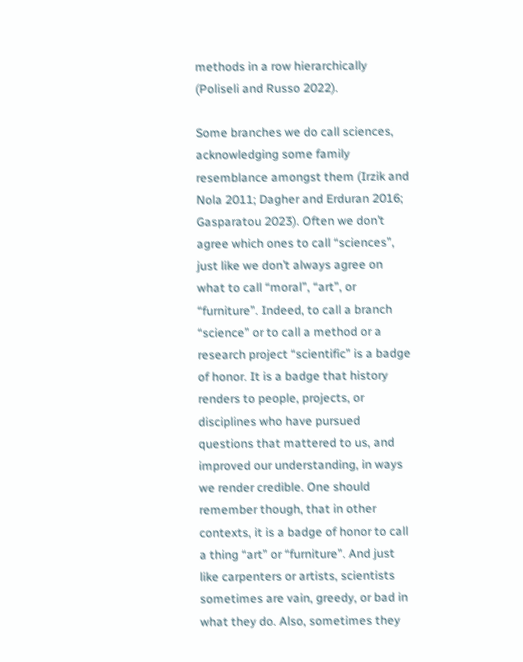methods in a row hierarchically (Poliseli and Russo 2022).

Some branches we do call sciences, acknowledging some family resemblance amongst them (Irzik and Nola 2011; Dagher and Erduran 2016; Gasparatou 2023). Often we don’t agree which ones to call “sciences”, just like we don’t always agree on what to call “moral”, “art”, or “furniture”. Indeed, to call a branch “science” or to call a method or a research project “scientific” is a badge of honor. It is a badge that history renders to people, projects, or disciplines who have pursued questions that mattered to us, and improved our understanding, in ways we render credible. One should remember though, that in other contexts, it is a badge of honor to call a thing “art” or “furniture”. And just like carpenters or artists, scientists sometimes are vain, greedy, or bad in what they do. Also, sometimes they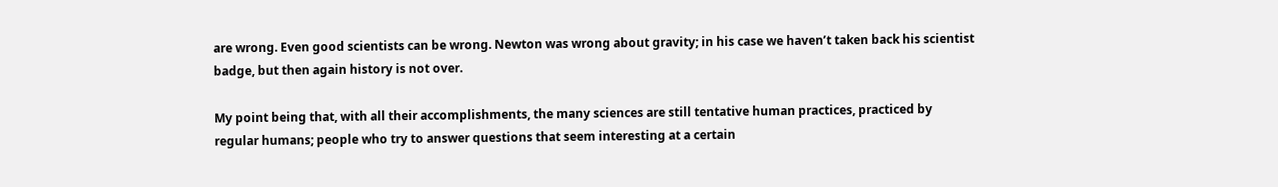are wrong. Even good scientists can be wrong. Newton was wrong about gravity; in his case we haven’t taken back his scientist badge, but then again history is not over.

My point being that, with all their accomplishments, the many sciences are still tentative human practices, practiced by regular humans; people who try to answer questions that seem interesting at a certain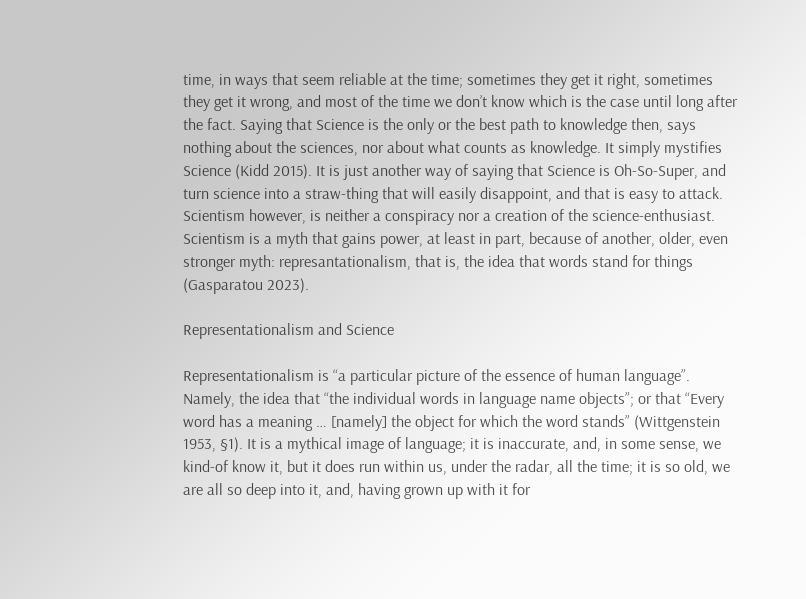time, in ways that seem reliable at the time; sometimes they get it right, sometimes they get it wrong, and most of the time we don’t know which is the case until long after the fact. Saying that Science is the only or the best path to knowledge then, says nothing about the sciences, nor about what counts as knowledge. It simply mystifies Science (Kidd 2015). It is just another way of saying that Science is Oh-So-Super, and turn science into a straw-thing that will easily disappoint, and that is easy to attack. Scientism however, is neither a conspiracy nor a creation of the science-enthusiast. Scientism is a myth that gains power, at least in part, because of another, older, even stronger myth: represantationalism, that is, the idea that words stand for things (Gasparatou 2023).

Representationalism and Science

Representationalism is “a particular picture of the essence of human language”. Namely, the idea that “the individual words in language name objects”; or that “Every word has a meaning … [namely] the object for which the word stands” (Wittgenstein 1953, §1). It is a mythical image of language; it is inaccurate, and, in some sense, we kind-of know it, but it does run within us, under the radar, all the time; it is so old, we are all so deep into it, and, having grown up with it for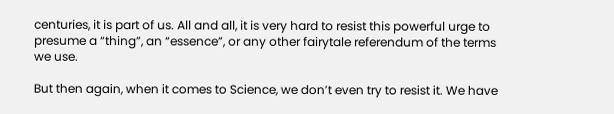centuries, it is part of us. All and all, it is very hard to resist this powerful urge to presume a “thing”, an “essence”, or any other fairytale referendum of the terms we use.

But then again, when it comes to Science, we don’t even try to resist it. We have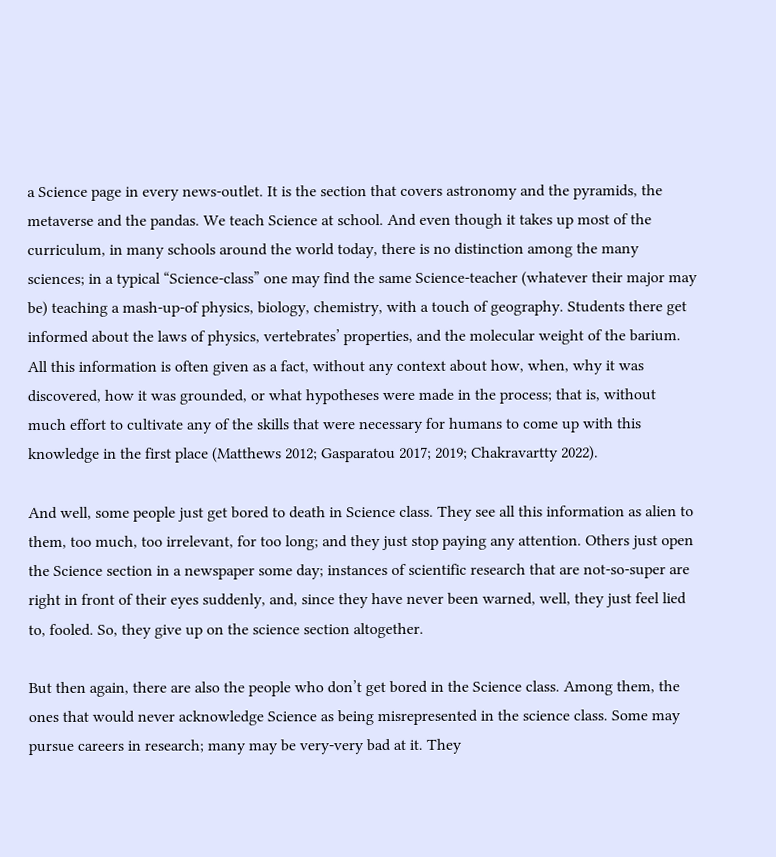a Science page in every news-outlet. It is the section that covers astronomy and the pyramids, the metaverse and the pandas. We teach Science at school. And even though it takes up most of the curriculum, in many schools around the world today, there is no distinction among the many sciences; in a typical “Science-class” one may find the same Science-teacher (whatever their major may be) teaching a mash-up-of physics, biology, chemistry, with a touch of geography. Students there get informed about the laws of physics, vertebrates’ properties, and the molecular weight of the barium. All this information is often given as a fact, without any context about how, when, why it was discovered, how it was grounded, or what hypotheses were made in the process; that is, without much effort to cultivate any of the skills that were necessary for humans to come up with this knowledge in the first place (Matthews 2012; Gasparatou 2017; 2019; Chakravartty 2022).

And well, some people just get bored to death in Science class. They see all this information as alien to them, too much, too irrelevant, for too long; and they just stop paying any attention. Others just open the Science section in a newspaper some day; instances of scientific research that are not-so-super are right in front of their eyes suddenly, and, since they have never been warned, well, they just feel lied to, fooled. So, they give up on the science section altogether.

But then again, there are also the people who don’t get bored in the Science class. Among them, the ones that would never acknowledge Science as being misrepresented in the science class. Some may pursue careers in research; many may be very-very bad at it. They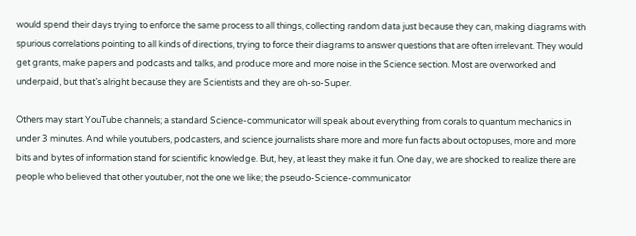would spend their days trying to enforce the same process to all things, collecting random data just because they can, making diagrams with spurious correlations pointing to all kinds of directions, trying to force their diagrams to answer questions that are often irrelevant. They would get grants, make papers and podcasts and talks, and produce more and more noise in the Science section. Most are overworked and underpaid, but that’s alright because they are Scientists and they are oh-so-Super.

Others may start YouTube channels; a standard Science-communicator will speak about everything from corals to quantum mechanics in under 3 minutes. And while youtubers, podcasters, and science journalists share more and more fun facts about octopuses, more and more bits and bytes of information stand for scientific knowledge. But, hey, at least they make it fun. One day, we are shocked to realize there are people who believed that other youtuber, not the one we like; the pseudo-Science-communicator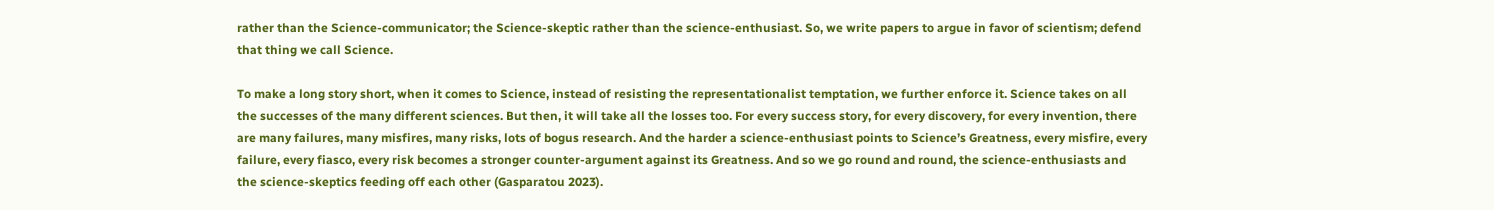rather than the Science-communicator; the Science-skeptic rather than the science-enthusiast. So, we write papers to argue in favor of scientism; defend that thing we call Science.

To make a long story short, when it comes to Science, instead of resisting the representationalist temptation, we further enforce it. Science takes on all the successes of the many different sciences. But then, it will take all the losses too. For every success story, for every discovery, for every invention, there are many failures, many misfires, many risks, lots of bogus research. And the harder a science-enthusiast points to Science’s Greatness, every misfire, every failure, every fiasco, every risk becomes a stronger counter-argument against its Greatness. And so we go round and round, the science-enthusiasts and the science-skeptics feeding off each other (Gasparatou 2023).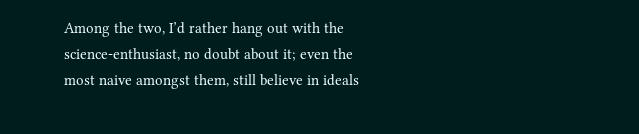Among the two, I’d rather hang out with the science-enthusiast, no doubt about it; even the most naive amongst them, still believe in ideals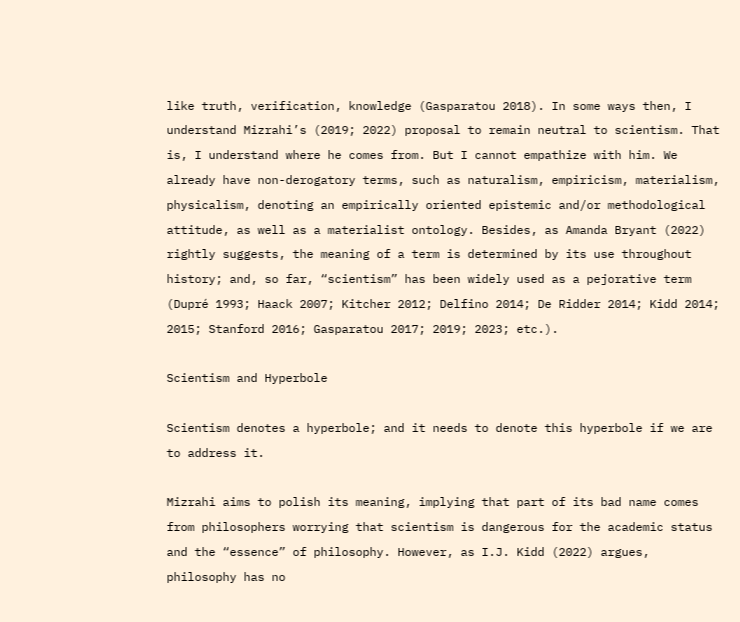like truth, verification, knowledge (Gasparatou 2018). In some ways then, I understand Mizrahi’s (2019; 2022) proposal to remain neutral to scientism. That is, I understand where he comes from. But I cannot empathize with him. We already have non-derogatory terms, such as naturalism, empiricism, materialism, physicalism, denoting an empirically oriented epistemic and/or methodological attitude, as well as a materialist ontology. Besides, as Amanda Bryant (2022) rightly suggests, the meaning of a term is determined by its use throughout history; and, so far, “scientism” has been widely used as a pejorative term (Dupré 1993; Haack 2007; Kitcher 2012; Delfino 2014; De Ridder 2014; Kidd 2014; 2015; Stanford 2016; Gasparatou 2017; 2019; 2023; etc.).

Scientism and Hyperbole

Scientism denotes a hyperbole; and it needs to denote this hyperbole if we are to address it.

Mizrahi aims to polish its meaning, implying that part of its bad name comes from philosophers worrying that scientism is dangerous for the academic status and the “essence” of philosophy. However, as I.J. Kidd (2022) argues, philosophy has no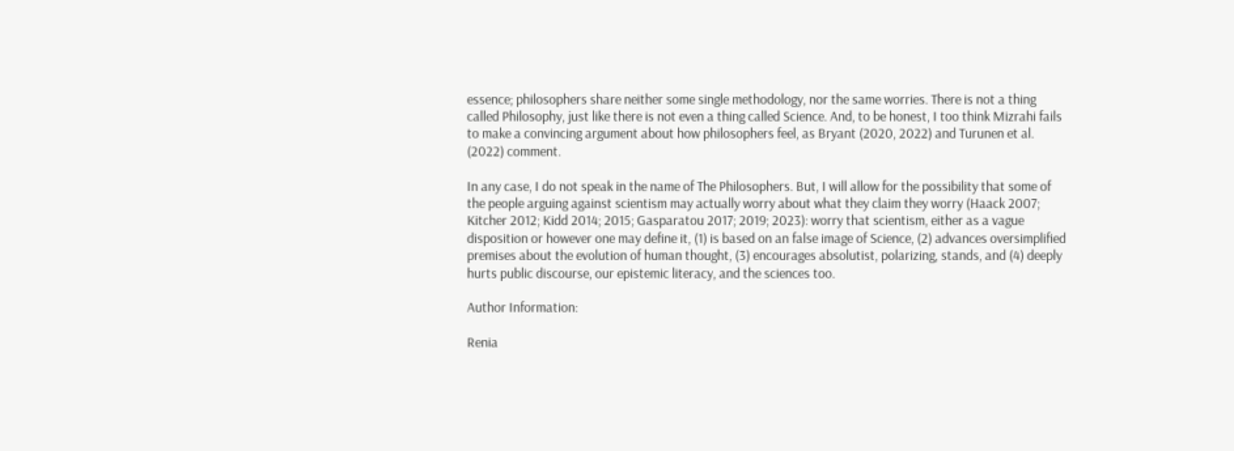essence; philosophers share neither some single methodology, nor the same worries. There is not a thing called Philosophy, just like there is not even a thing called Science. And, to be honest, I too think Mizrahi fails to make a convincing argument about how philosophers feel, as Bryant (2020, 2022) and Turunen et al. (2022) comment.

In any case, I do not speak in the name of The Philosophers. But, I will allow for the possibility that some of the people arguing against scientism may actually worry about what they claim they worry (Haack 2007; Kitcher 2012; Kidd 2014; 2015; Gasparatou 2017; 2019; 2023): worry that scientism, either as a vague disposition or however one may define it, (1) is based on an false image of Science, (2) advances oversimplified premises about the evolution of human thought, (3) encourages absolutist, polarizing, stands, and (4) deeply hurts public discourse, our epistemic literacy, and the sciences too.

Author Information:

Renia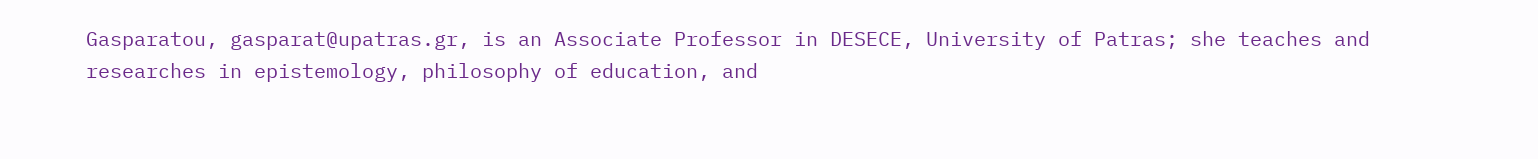Gasparatou, gasparat@upatras.gr, is an Associate Professor in DESECE, University of Patras; she teaches and researches in epistemology, philosophy of education, and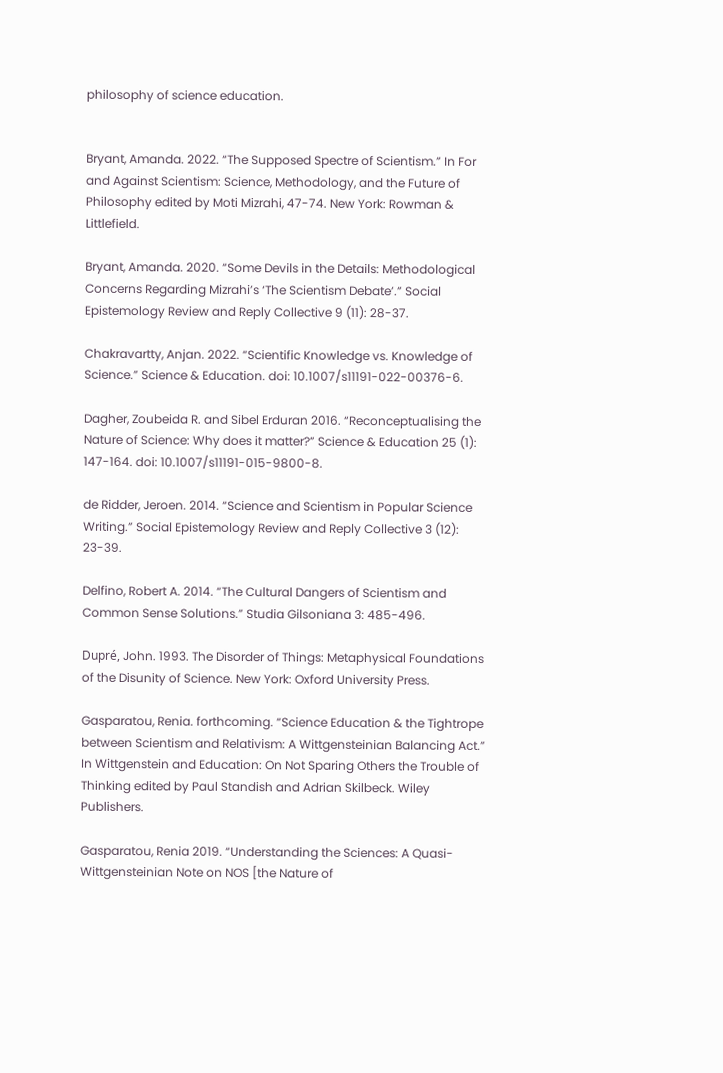philosophy of science education.


Bryant, Amanda. 2022. “The Supposed Spectre of Scientism.” In For and Against Scientism: Science, Methodology, and the Future of Philosophy edited by Moti Mizrahi, 47-74. New York: Rowman & Littlefield.

Bryant, Amanda. 2020. “Some Devils in the Details: Methodological Concerns Regarding Mizrahi’s ‘The Scientism Debate’.” Social Epistemology Review and Reply Collective 9 (11): 28-37.

Chakravartty, Anjan. 2022. “Scientific Knowledge vs. Knowledge of Science.” Science & Education. doi: 10.1007/s11191-022-00376-6.

Dagher, Zoubeida R. and Sibel Erduran 2016. “Reconceptualising the Nature of Science: Why does it matter?” Science & Education 25 (1): 147-164. doi: 10.1007/s11191-015-9800-8.

de Ridder, Jeroen. 2014. “Science and Scientism in Popular Science Writing.” Social Epistemology Review and Reply Collective 3 (12): 23-39.

Delfino, Robert A. 2014. “The Cultural Dangers of Scientism and Common Sense Solutions.” Studia Gilsoniana 3: 485-496.

Dupré, John. 1993. The Disorder of Things: Metaphysical Foundations of the Disunity of Science. New York: Oxford University Press.

Gasparatou, Renia. forthcoming. “Science Education & the Tightrope between Scientism and Relativism: A Wittgensteinian Balancing Act.” In Wittgenstein and Education: On Not Sparing Others the Trouble of Thinking edited by Paul Standish and Adrian Skilbeck. Wiley Publishers.

Gasparatou, Renia 2019. “Understanding the Sciences: A Quasi-Wittgensteinian Note on NOS [the Nature of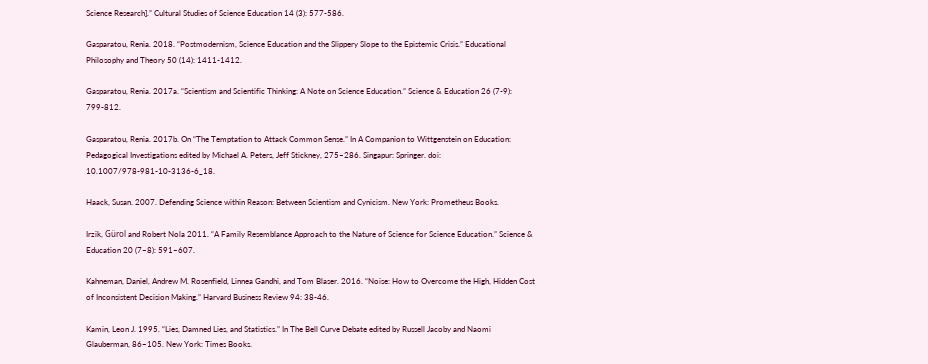Science Research].” Cultural Studies of Science Education 14 (3): 577-586.

Gasparatou, Renia. 2018. “Postmodernism, Science Education and the Slippery Slope to the Epistemic Crisis.” Educational Philosophy and Theory 50 (14): 1411-1412.

Gasparatou, Renia. 2017a. “Scientism and Scientific Thinking: A Note on Science Education.” Science & Education 26 (7-9): 799-812.

Gasparatou, Renia. 2017b. On “The Temptation to Attack Common Sense.” In A Companion to Wittgenstein on Education: Pedagogical Investigations edited by Michael A. Peters, Jeff Stickney, 275–286. Singapur: Springer. doi: 10.1007/978-981-10-3136-6_18.

Haack, Susan. 2007. Defending Science within Reason: Between Scientism and Cynicism. New York: Prometheus Books.

Irzik, Gürol and Robert Nola 2011. “A Family Resemblance Approach to the Nature of Science for Science Education.” Science & Education 20 (7–8): 591–607.

Kahneman, Daniel, Andrew M. Rosenfield, Linnea Gandhi, and Tom Blaser. 2016. “Noise: How to Overcome the High, Hidden Cost of Inconsistent Decision Making.” Harvard Business Review 94: 38-46.

Kamin, Leon J. 1995. “Lies, Damned Lies, and Statistics.” In The Bell Curve Debate edited by Russell Jacoby and Naomi Glauberman, 86–105. New York: Times Books.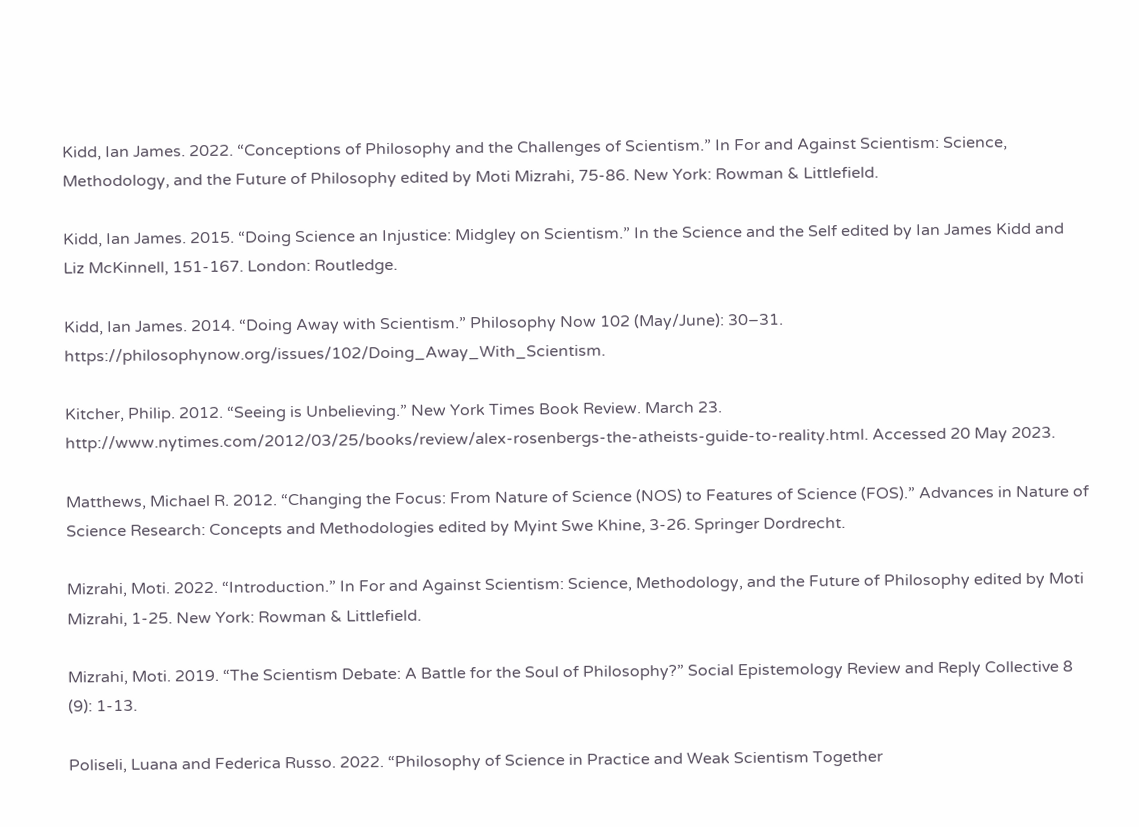Kidd, Ian James. 2022. “Conceptions of Philosophy and the Challenges of Scientism.” In For and Against Scientism: Science, Methodology, and the Future of Philosophy edited by Moti Mizrahi, 75-86. New York: Rowman & Littlefield.

Kidd, Ian James. 2015. “Doing Science an Injustice: Midgley on Scientism.” In the Science and the Self edited by Ian James Kidd and Liz McKinnell, 151-167. London: Routledge.

Kidd, Ian James. 2014. “Doing Away with Scientism.” Philosophy Now 102 (May/June): 30–31. https://philosophynow.org/issues/102/Doing_Away_With_Scientism.

Kitcher, Philip. 2012. “Seeing is Unbelieving.” New York Times Book Review. March 23. http://www.nytimes.com/2012/03/25/books/review/alex-rosenbergs-the-atheists-guide-to-reality.html. Accessed 20 May 2023.

Matthews, Michael R. 2012. “Changing the Focus: From Nature of Science (NOS) to Features of Science (FOS).” Advances in Nature of Science Research: Concepts and Methodologies edited by Myint Swe Khine, 3-26. Springer Dordrecht.

Mizrahi, Moti. 2022. “Introduction.” In For and Against Scientism: Science, Methodology, and the Future of Philosophy edited by Moti Mizrahi, 1-25. New York: Rowman & Littlefield.

Mizrahi, Moti. 2019. “The Scientism Debate: A Battle for the Soul of Philosophy?” Social Epistemology Review and Reply Collective 8 (9): 1-13.

Poliseli, Luana and Federica Russo. 2022. “Philosophy of Science in Practice and Weak Scientism Together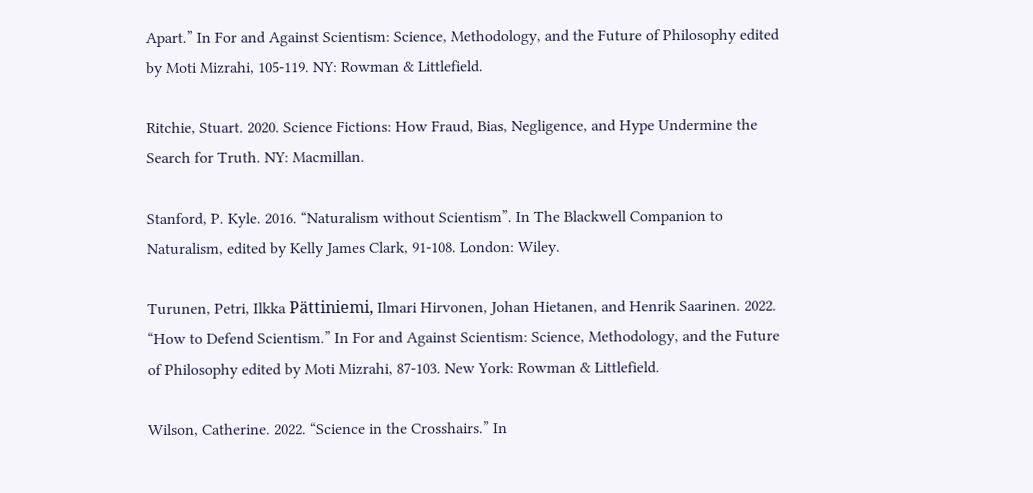Apart.” In For and Against Scientism: Science, Methodology, and the Future of Philosophy edited by Moti Mizrahi, 105-119. NY: Rowman & Littlefield.

Ritchie, Stuart. 2020. Science Fictions: How Fraud, Bias, Negligence, and Hype Undermine the Search for Truth. NY: Macmillan.

Stanford, P. Kyle. 2016. “Naturalism without Scientism”. In The Blackwell Companion to Naturalism, edited by Kelly James Clark, 91-108. London: Wiley.

Turunen, Petri, Ilkka Pättiniemi, Ilmari Hirvonen, Johan Hietanen, and Henrik Saarinen. 2022. “How to Defend Scientism.” In For and Against Scientism: Science, Methodology, and the Future of Philosophy edited by Moti Mizrahi, 87-103. New York: Rowman & Littlefield.

Wilson, Catherine. 2022. “Science in the Crosshairs.” In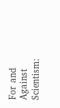For and Against Scientism: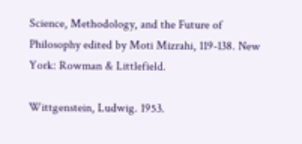Science, Methodology, and the Future of Philosophy edited by Moti Mizrahi, 119-138. New York: Rowman & Littlefield.

Wittgenstein, Ludwig. 1953.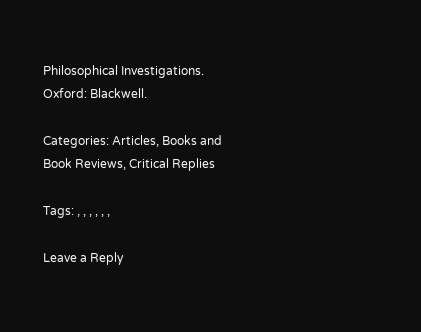Philosophical Investigations. Oxford: Blackwell.

Categories: Articles, Books and Book Reviews, Critical Replies

Tags: , , , , , ,

Leave a Reply